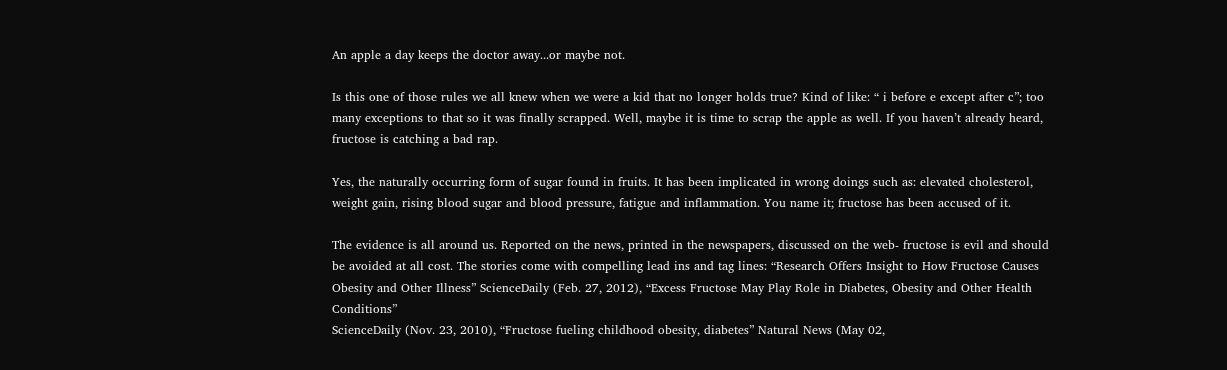An apple a day keeps the doctor away...or maybe not.

Is this one of those rules we all knew when we were a kid that no longer holds true? Kind of like: “ i before e except after c”; too many exceptions to that so it was finally scrapped. Well, maybe it is time to scrap the apple as well. If you haven’t already heard, fructose is catching a bad rap.

Yes, the naturally occurring form of sugar found in fruits. It has been implicated in wrong doings such as: elevated cholesterol, weight gain, rising blood sugar and blood pressure, fatigue and inflammation. You name it; fructose has been accused of it.

The evidence is all around us. Reported on the news, printed in the newspapers, discussed on the web- fructose is evil and should be avoided at all cost. The stories come with compelling lead ins and tag lines: “Research Offers Insight to How Fructose Causes Obesity and Other Illness” ScienceDaily (Feb. 27, 2012), “Excess Fructose May Play Role in Diabetes, Obesity and Other Health Conditions”
ScienceDaily (Nov. 23, 2010), “Fructose fueling childhood obesity, diabetes” Natural News (May 02,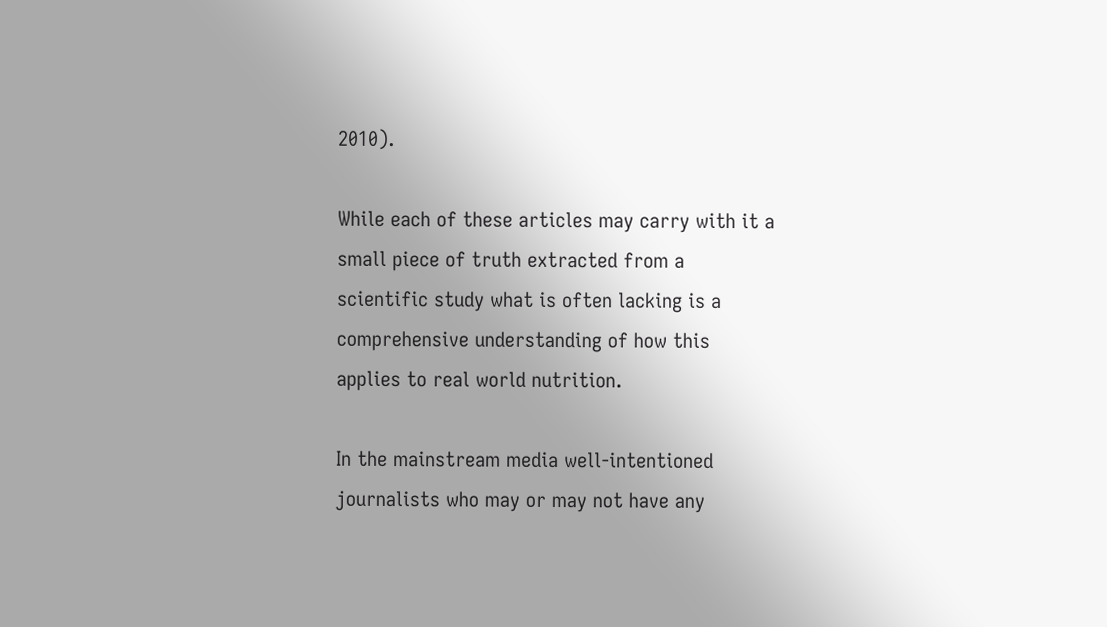2010).

While each of these articles may carry with it a small piece of truth extracted from a scientific study what is often lacking is a comprehensive understanding of how this applies to real world nutrition.

In the mainstream media well-intentioned journalists who may or may not have any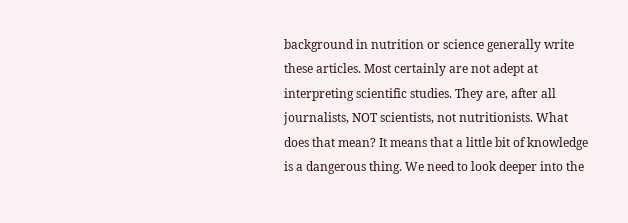background in nutrition or science generally write these articles. Most certainly are not adept at interpreting scientific studies. They are, after all journalists, NOT scientists, not nutritionists. What does that mean? It means that a little bit of knowledge is a dangerous thing. We need to look deeper into the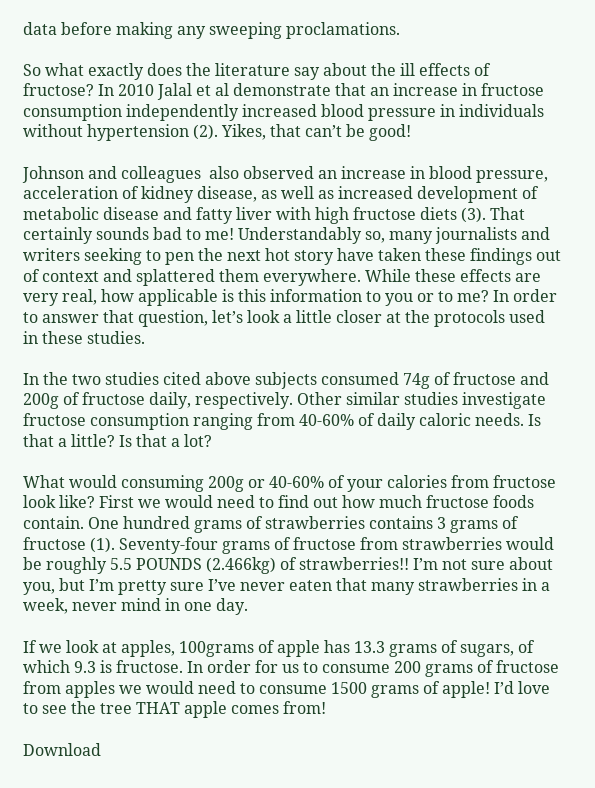data before making any sweeping proclamations.

So what exactly does the literature say about the ill effects of fructose? In 2010 Jalal et al demonstrate that an increase in fructose consumption independently increased blood pressure in individuals without hypertension (2). Yikes, that can’t be good!

Johnson and colleagues  also observed an increase in blood pressure, acceleration of kidney disease, as well as increased development of metabolic disease and fatty liver with high fructose diets (3). That certainly sounds bad to me! Understandably so, many journalists and writers seeking to pen the next hot story have taken these findings out of context and splattered them everywhere. While these effects are very real, how applicable is this information to you or to me? In order to answer that question, let’s look a little closer at the protocols used in these studies.

In the two studies cited above subjects consumed 74g of fructose and 200g of fructose daily, respectively. Other similar studies investigate fructose consumption ranging from 40-60% of daily caloric needs. Is that a little? Is that a lot?

What would consuming 200g or 40-60% of your calories from fructose look like? First we would need to find out how much fructose foods contain. One hundred grams of strawberries contains 3 grams of fructose (1). Seventy-four grams of fructose from strawberries would be roughly 5.5 POUNDS (2.466kg) of strawberries!! I’m not sure about you, but I’m pretty sure I’ve never eaten that many strawberries in a week, never mind in one day.

If we look at apples, 100grams of apple has 13.3 grams of sugars, of which 9.3 is fructose. In order for us to consume 200 grams of fructose from apples we would need to consume 1500 grams of apple! I’d love to see the tree THAT apple comes from!

Download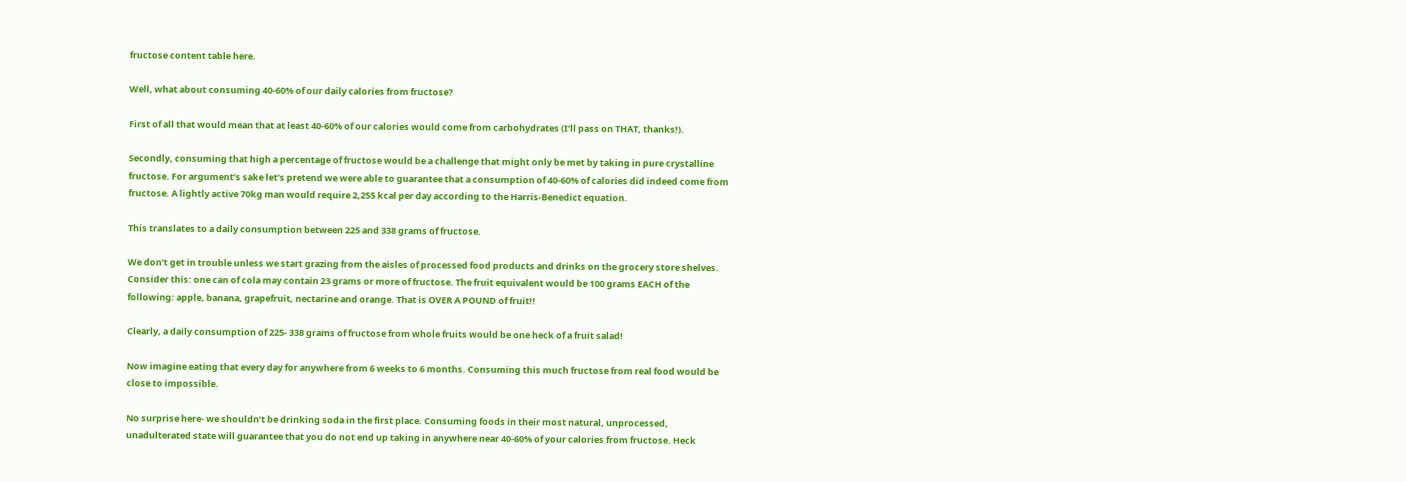fructose content table here.

Well, what about consuming 40-60% of our daily calories from fructose?

First of all that would mean that at least 40-60% of our calories would come from carbohydrates (I’ll pass on THAT, thanks!).

Secondly, consuming that high a percentage of fructose would be a challenge that might only be met by taking in pure crystalline fructose. For argument’s sake let’s pretend we were able to guarantee that a consumption of 40-60% of calories did indeed come from fructose. A lightly active 70kg man would require 2,255 kcal per day according to the Harris-Benedict equation.

This translates to a daily consumption between 225 and 338 grams of fructose.

We don’t get in trouble unless we start grazing from the aisles of processed food products and drinks on the grocery store shelves. Consider this: one can of cola may contain 23 grams or more of fructose. The fruit equivalent would be 100 grams EACH of the following: apple, banana, grapefruit, nectarine and orange. That is OVER A POUND of fruit!!

Clearly, a daily consumption of 225- 338 grams of fructose from whole fruits would be one heck of a fruit salad!

Now imagine eating that every day for anywhere from 6 weeks to 6 months. Consuming this much fructose from real food would be close to impossible.

No surprise here- we shouldn’t be drinking soda in the first place. Consuming foods in their most natural, unprocessed, unadulterated state will guarantee that you do not end up taking in anywhere near 40-60% of your calories from fructose. Heck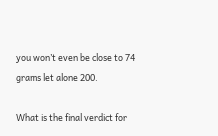you won’t even be close to 74 grams let alone 200.

What is the final verdict for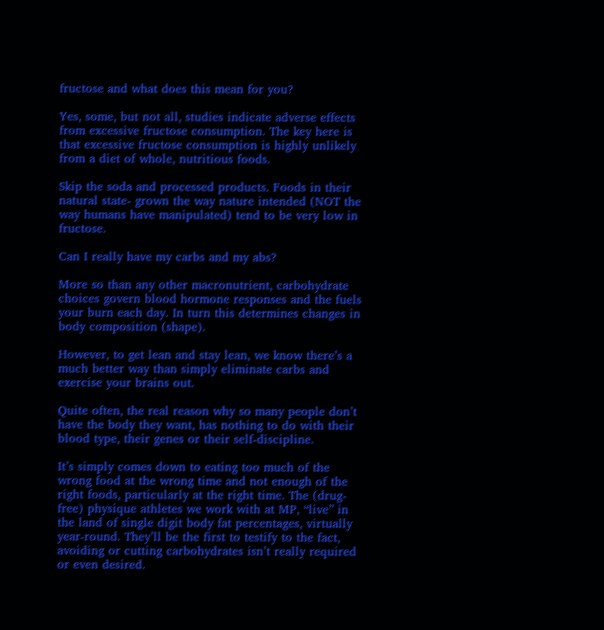fructose and what does this mean for you?

Yes, some, but not all, studies indicate adverse effects from excessive fructose consumption. The key here is that excessive fructose consumption is highly unlikely from a diet of whole, nutritious foods.

Skip the soda and processed products. Foods in their natural state- grown the way nature intended (NOT the way humans have manipulated) tend to be very low in fructose.

Can I really have my carbs and my abs?

More so than any other macronutrient, carbohydrate choices govern blood hormone responses and the fuels your burn each day. In turn this determines changes in body composition (shape).

However, to get lean and stay lean, we know there’s a much better way than simply eliminate carbs and exercise your brains out.

Quite often, the real reason why so many people don’t have the body they want, has nothing to do with their blood type, their genes or their self-discipline.

It’s simply comes down to eating too much of the wrong food at the wrong time and not enough of the right foods, particularly at the right time. The (drug-free) physique athletes we work with at MP, “live” in the land of single digit body fat percentages, virtually year-round. They’ll be the first to testify to the fact, avoiding or cutting carbohydrates isn’t really required or even desired.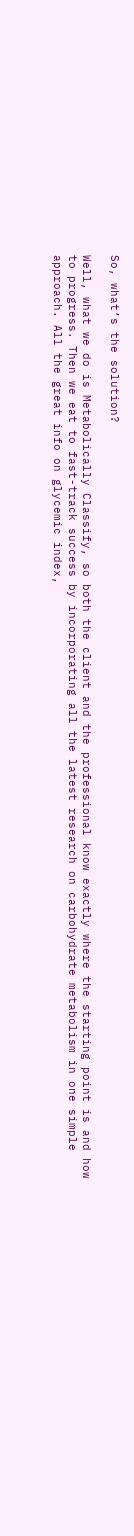So, what’s the solution?

Well, what we do is Metabolically Classify, so both the client and the professional know exactly where the starting point is and how to progress. Then we eat to fast-track success by incorporating all the latest research on carbohydrate metabolism in one simple approach. All the great info on glycemic index,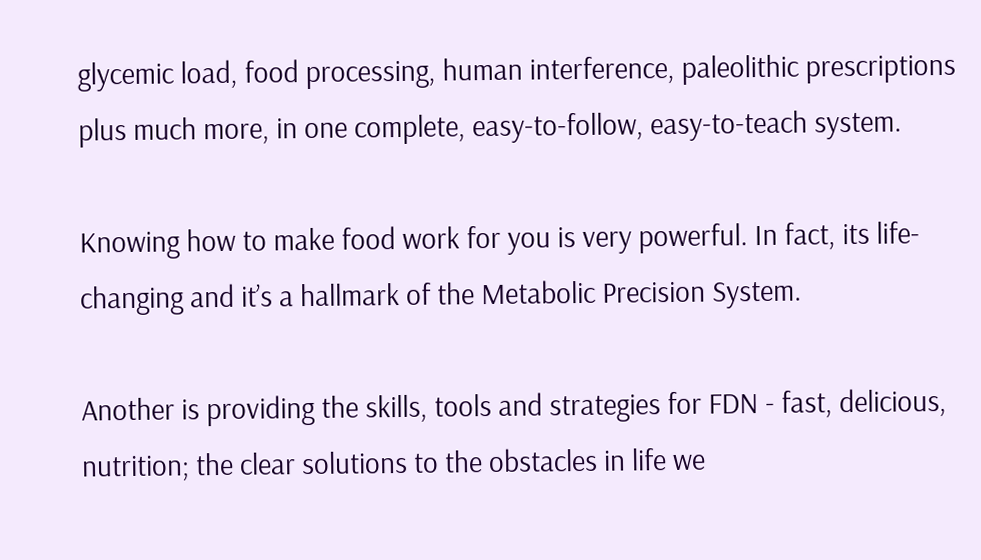glycemic load, food processing, human interference, paleolithic prescriptions plus much more, in one complete, easy-to-follow, easy-to-teach system.

Knowing how to make food work for you is very powerful. In fact, its life-changing and it’s a hallmark of the Metabolic Precision System.

Another is providing the skills, tools and strategies for FDN - fast, delicious, nutrition; the clear solutions to the obstacles in life we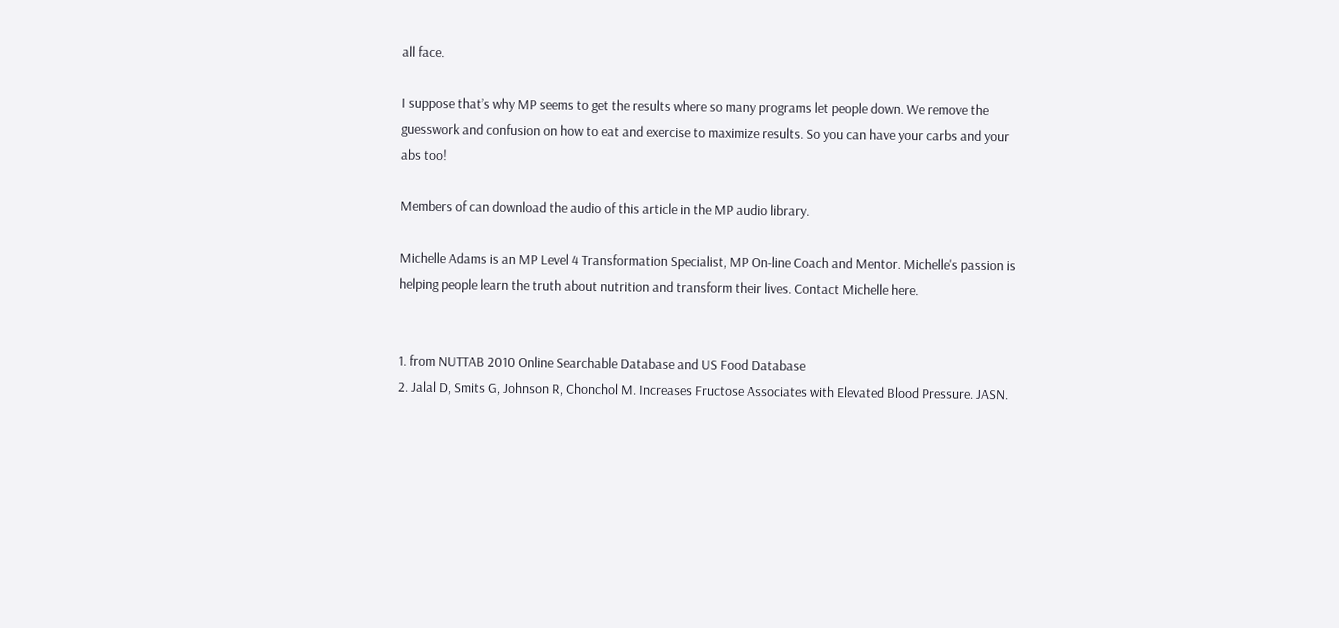all face.

I suppose that’s why MP seems to get the results where so many programs let people down. We remove the guesswork and confusion on how to eat and exercise to maximize results. So you can have your carbs and your abs too!

Members of can download the audio of this article in the MP audio library.

Michelle Adams is an MP Level 4 Transformation Specialist, MP On-line Coach and Mentor. Michelle's passion is helping people learn the truth about nutrition and transform their lives. Contact Michelle here.


1. from NUTTAB 2010 Online Searchable Database and US Food Database
2. Jalal D, Smits G, Johnson R, Chonchol M. Increases Fructose Associates with Elevated Blood Pressure. JASN.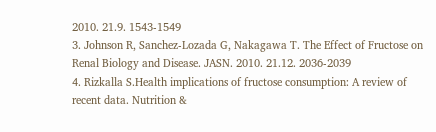2010. 21.9. 1543-1549
3. Johnson R, Sanchez-Lozada G, Nakagawa T. The Effect of Fructose on Renal Biology and Disease. JASN. 2010. 21.12. 2036-2039
4. Rizkalla S.Health implications of fructose consumption: A review of recent data. Nutrition &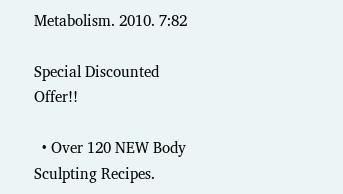Metabolism. 2010. 7:82

Special Discounted Offer!!

  • Over 120 NEW Body Sculpting Recipes.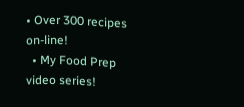• Over 300 recipes on-line!
  • My Food Prep video series!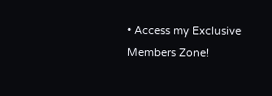• Access my Exclusive Members Zone!